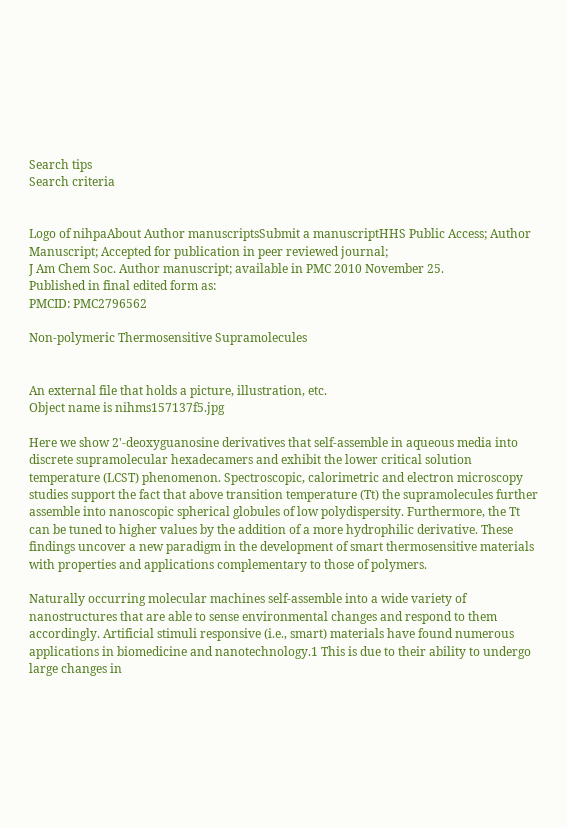Search tips
Search criteria


Logo of nihpaAbout Author manuscriptsSubmit a manuscriptHHS Public Access; Author Manuscript; Accepted for publication in peer reviewed journal;
J Am Chem Soc. Author manuscript; available in PMC 2010 November 25.
Published in final edited form as:
PMCID: PMC2796562

Non-polymeric Thermosensitive Supramolecules


An external file that holds a picture, illustration, etc.
Object name is nihms157137f5.jpg

Here we show 2'-deoxyguanosine derivatives that self-assemble in aqueous media into discrete supramolecular hexadecamers and exhibit the lower critical solution temperature (LCST) phenomenon. Spectroscopic, calorimetric and electron microscopy studies support the fact that above transition temperature (Tt) the supramolecules further assemble into nanoscopic spherical globules of low polydispersity. Furthermore, the Tt can be tuned to higher values by the addition of a more hydrophilic derivative. These findings uncover a new paradigm in the development of smart thermosensitive materials with properties and applications complementary to those of polymers.

Naturally occurring molecular machines self-assemble into a wide variety of nanostructures that are able to sense environmental changes and respond to them accordingly. Artificial stimuli responsive (i.e., smart) materials have found numerous applications in biomedicine and nanotechnology.1 This is due to their ability to undergo large changes in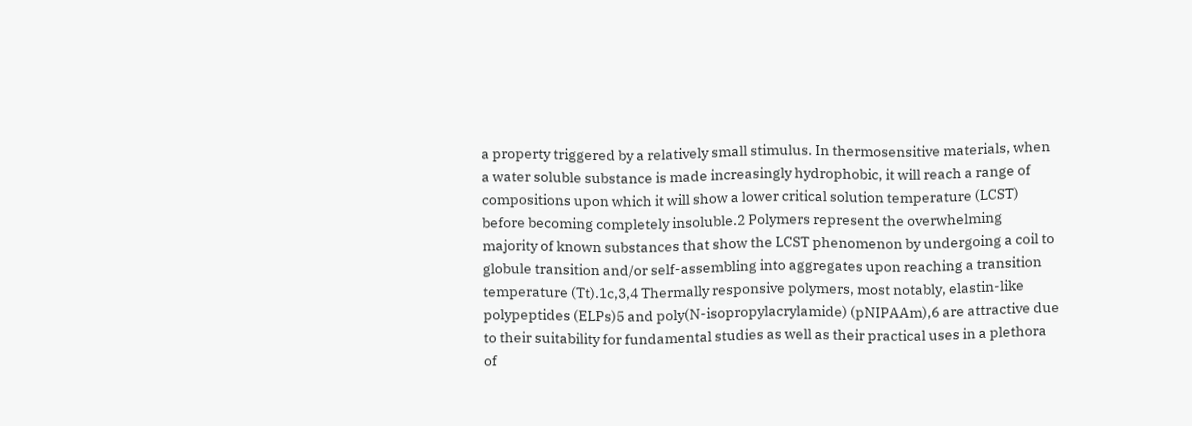a property triggered by a relatively small stimulus. In thermosensitive materials, when a water soluble substance is made increasingly hydrophobic, it will reach a range of compositions upon which it will show a lower critical solution temperature (LCST) before becoming completely insoluble.2 Polymers represent the overwhelming majority of known substances that show the LCST phenomenon by undergoing a coil to globule transition and/or self-assembling into aggregates upon reaching a transition temperature (Tt).1c,3,4 Thermally responsive polymers, most notably, elastin-like polypeptides (ELPs)5 and poly(N-isopropylacrylamide) (pNIPAAm),6 are attractive due to their suitability for fundamental studies as well as their practical uses in a plethora of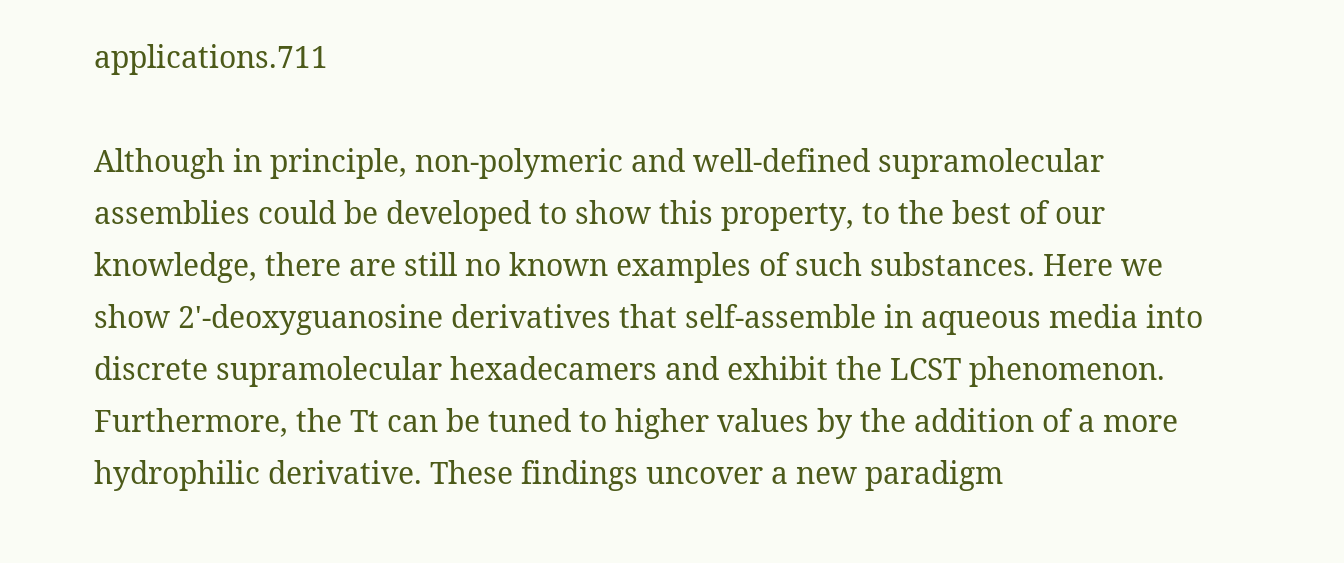applications.711

Although in principle, non-polymeric and well-defined supramolecular assemblies could be developed to show this property, to the best of our knowledge, there are still no known examples of such substances. Here we show 2'-deoxyguanosine derivatives that self-assemble in aqueous media into discrete supramolecular hexadecamers and exhibit the LCST phenomenon. Furthermore, the Tt can be tuned to higher values by the addition of a more hydrophilic derivative. These findings uncover a new paradigm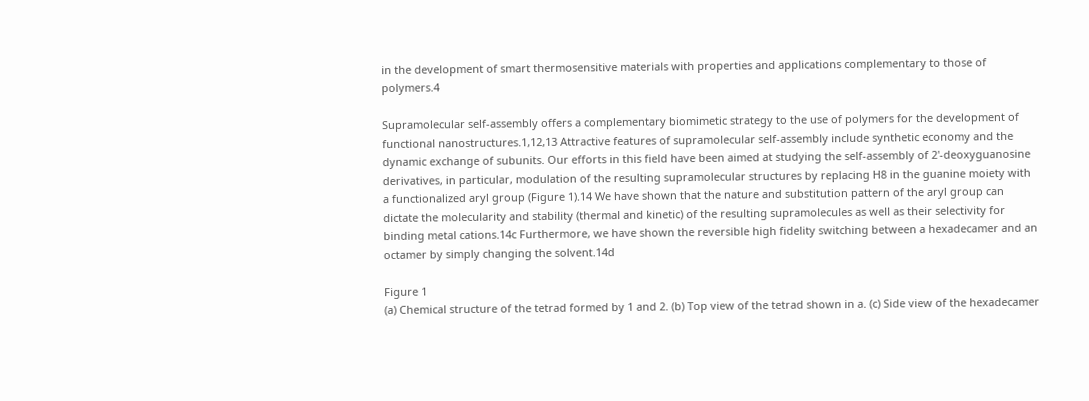in the development of smart thermosensitive materials with properties and applications complementary to those of polymers.4

Supramolecular self-assembly offers a complementary biomimetic strategy to the use of polymers for the development of functional nanostructures.1,12,13 Attractive features of supramolecular self-assembly include synthetic economy and the dynamic exchange of subunits. Our efforts in this field have been aimed at studying the self-assembly of 2'-deoxyguanosine derivatives, in particular, modulation of the resulting supramolecular structures by replacing H8 in the guanine moiety with a functionalized aryl group (Figure 1).14 We have shown that the nature and substitution pattern of the aryl group can dictate the molecularity and stability (thermal and kinetic) of the resulting supramolecules as well as their selectivity for binding metal cations.14c Furthermore, we have shown the reversible high fidelity switching between a hexadecamer and an octamer by simply changing the solvent.14d

Figure 1
(a) Chemical structure of the tetrad formed by 1 and 2. (b) Top view of the tetrad shown in a. (c) Side view of the hexadecamer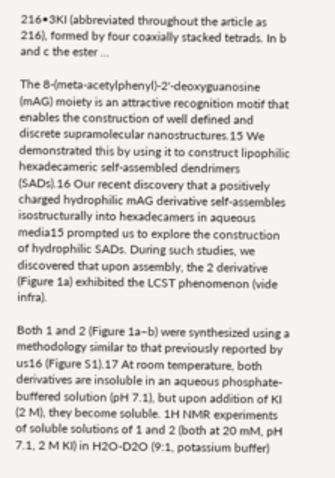216•3KI (abbreviated throughout the article as 216), formed by four coaxially stacked tetrads. In b and c the ester ...

The 8-(meta-acetylphenyl)-2'-deoxyguanosine (mAG) moiety is an attractive recognition motif that enables the construction of well defined and discrete supramolecular nanostructures.15 We demonstrated this by using it to construct lipophilic hexadecameric self-assembled dendrimers (SADs).16 Our recent discovery that a positively charged hydrophilic mAG derivative self-assembles isostructurally into hexadecamers in aqueous media15 prompted us to explore the construction of hydrophilic SADs. During such studies, we discovered that upon assembly, the 2 derivative (Figure 1a) exhibited the LCST phenomenon (vide infra).

Both 1 and 2 (Figure 1a–b) were synthesized using a methodology similar to that previously reported by us16 (Figure S1).17 At room temperature, both derivatives are insoluble in an aqueous phosphate-buffered solution (pH 7.1), but upon addition of KI (2 M), they become soluble. 1H NMR experiments of soluble solutions of 1 and 2 (both at 20 mM, pH 7.1, 2 M KI) in H2O-D2O (9:1, potassium buffer)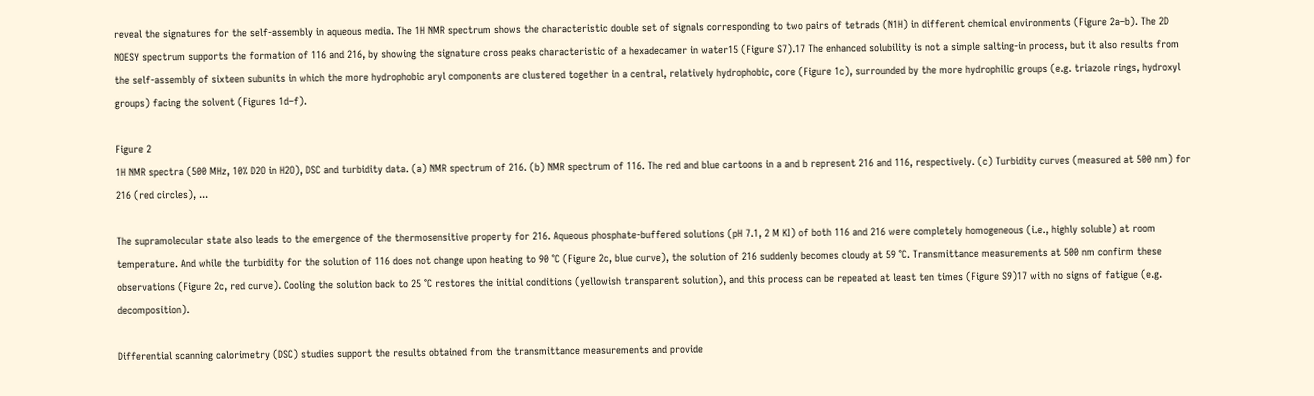reveal the signatures for the self-assembly in aqueous media. The 1H NMR spectrum shows the characteristic double set of signals corresponding to two pairs of tetrads (N1H) in different chemical environments (Figure 2a–b). The 2D NOESY spectrum supports the formation of 116 and 216, by showing the signature cross peaks characteristic of a hexadecamer in water15 (Figure S7).17 The enhanced solubility is not a simple salting-in process, but it also results from the self-assembly of sixteen subunits in which the more hydrophobic aryl components are clustered together in a central, relatively hydrophobic, core (Figure 1c), surrounded by the more hydrophilic groups (e.g. triazole rings, hydroxyl groups) facing the solvent (Figures 1d–f).

Figure 2
1H NMR spectra (500 MHz, 10% D2O in H2O), DSC and turbidity data. (a) NMR spectrum of 216. (b) NMR spectrum of 116. The red and blue cartoons in a and b represent 216 and 116, respectively. (c) Turbidity curves (measured at 500 nm) for 216 (red circles), ...

The supramolecular state also leads to the emergence of the thermosensitive property for 216. Aqueous phosphate-buffered solutions (pH 7.1, 2 M KI) of both 116 and 216 were completely homogeneous (i.e., highly soluble) at room temperature. And while the turbidity for the solution of 116 does not change upon heating to 90 °C (Figure 2c, blue curve), the solution of 216 suddenly becomes cloudy at 59 °C. Transmittance measurements at 500 nm confirm these observations (Figure 2c, red curve). Cooling the solution back to 25 °C restores the initial conditions (yellowish transparent solution), and this process can be repeated at least ten times (Figure S9)17 with no signs of fatigue (e.g. decomposition).

Differential scanning calorimetry (DSC) studies support the results obtained from the transmittance measurements and provide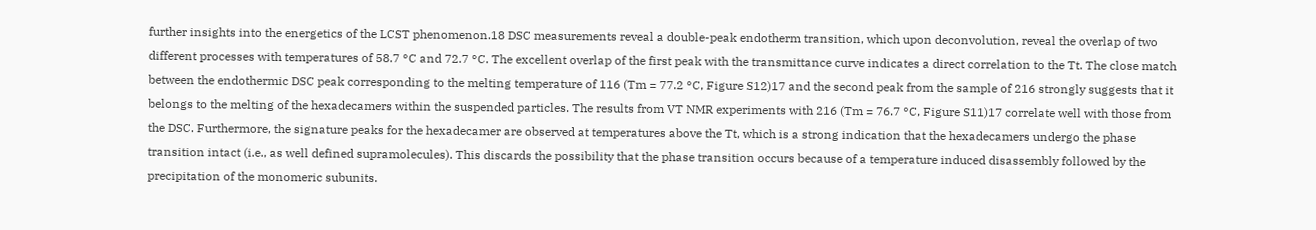further insights into the energetics of the LCST phenomenon.18 DSC measurements reveal a double-peak endotherm transition, which upon deconvolution, reveal the overlap of two different processes with temperatures of 58.7 °C and 72.7 °C. The excellent overlap of the first peak with the transmittance curve indicates a direct correlation to the Tt. The close match between the endothermic DSC peak corresponding to the melting temperature of 116 (Tm = 77.2 °C, Figure S12)17 and the second peak from the sample of 216 strongly suggests that it belongs to the melting of the hexadecamers within the suspended particles. The results from VT NMR experiments with 216 (Tm = 76.7 °C, Figure S11)17 correlate well with those from the DSC. Furthermore, the signature peaks for the hexadecamer are observed at temperatures above the Tt, which is a strong indication that the hexadecamers undergo the phase transition intact (i.e., as well defined supramolecules). This discards the possibility that the phase transition occurs because of a temperature induced disassembly followed by the precipitation of the monomeric subunits.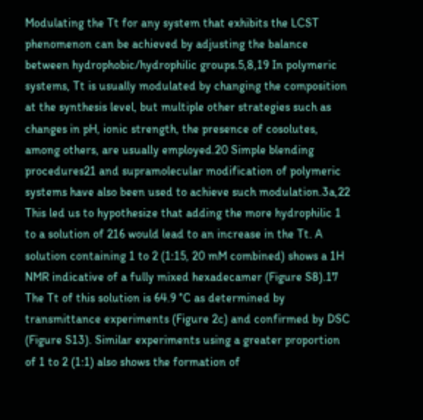Modulating the Tt for any system that exhibits the LCST phenomenon can be achieved by adjusting the balance between hydrophobic/hydrophilic groups.5,8,19 In polymeric systems, Tt is usually modulated by changing the composition at the synthesis level, but multiple other strategies such as changes in pH, ionic strength, the presence of cosolutes, among others, are usually employed.20 Simple blending procedures21 and supramolecular modification of polymeric systems have also been used to achieve such modulation.3a,22 This led us to hypothesize that adding the more hydrophilic 1 to a solution of 216 would lead to an increase in the Tt. A solution containing 1 to 2 (1:15, 20 mM combined) shows a 1H NMR indicative of a fully mixed hexadecamer (Figure S8).17 The Tt of this solution is 64.9 °C as determined by transmittance experiments (Figure 2c) and confirmed by DSC (Figure S13). Similar experiments using a greater proportion of 1 to 2 (1:1) also shows the formation of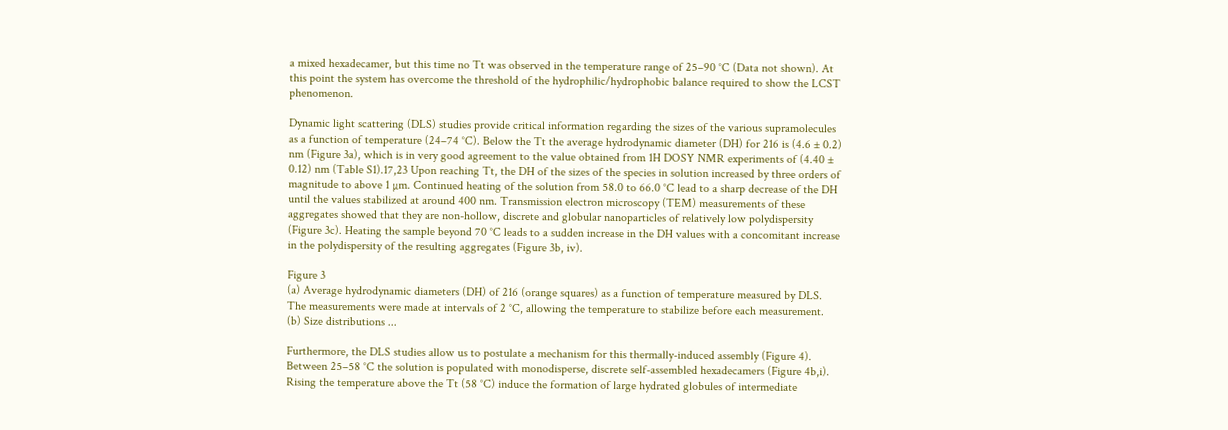a mixed hexadecamer, but this time no Tt was observed in the temperature range of 25–90 °C (Data not shown). At this point the system has overcome the threshold of the hydrophilic/hydrophobic balance required to show the LCST phenomenon.

Dynamic light scattering (DLS) studies provide critical information regarding the sizes of the various supramolecules as a function of temperature (24–74 °C). Below the Tt the average hydrodynamic diameter (DH) for 216 is (4.6 ± 0.2) nm (Figure 3a), which is in very good agreement to the value obtained from 1H DOSY NMR experiments of (4.40 ± 0.12) nm (Table S1).17,23 Upon reaching Tt, the DH of the sizes of the species in solution increased by three orders of magnitude to above 1 µm. Continued heating of the solution from 58.0 to 66.0 °C lead to a sharp decrease of the DH until the values stabilized at around 400 nm. Transmission electron microscopy (TEM) measurements of these aggregates showed that they are non-hollow, discrete and globular nanoparticles of relatively low polydispersity (Figure 3c). Heating the sample beyond 70 °C leads to a sudden increase in the DH values with a concomitant increase in the polydispersity of the resulting aggregates (Figure 3b, iv).

Figure 3
(a) Average hydrodynamic diameters (DH) of 216 (orange squares) as a function of temperature measured by DLS. The measurements were made at intervals of 2 °C, allowing the temperature to stabilize before each measurement. (b) Size distributions ...

Furthermore, the DLS studies allow us to postulate a mechanism for this thermally-induced assembly (Figure 4). Between 25–58 °C the solution is populated with monodisperse, discrete self-assembled hexadecamers (Figure 4b,i). Rising the temperature above the Tt (58 °C) induce the formation of large hydrated globules of intermediate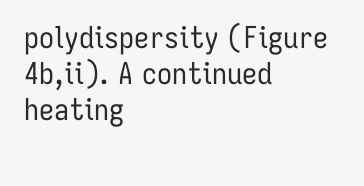polydispersity (Figure 4b,ii). A continued heating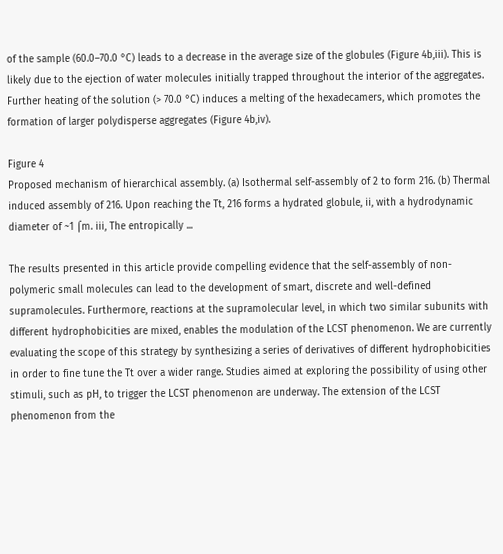of the sample (60.0–70.0 °C) leads to a decrease in the average size of the globules (Figure 4b,iii). This is likely due to the ejection of water molecules initially trapped throughout the interior of the aggregates. Further heating of the solution (> 70.0 °C) induces a melting of the hexadecamers, which promotes the formation of larger polydisperse aggregates (Figure 4b,iv).

Figure 4
Proposed mechanism of hierarchical assembly. (a) Isothermal self-assembly of 2 to form 216. (b) Thermal induced assembly of 216. Upon reaching the Tt, 216 forms a hydrated globule, ii, with a hydrodynamic diameter of ~1 ⌠m. iii, The entropically ...

The results presented in this article provide compelling evidence that the self-assembly of non-polymeric small molecules can lead to the development of smart, discrete and well-defined supramolecules. Furthermore, reactions at the supramolecular level, in which two similar subunits with different hydrophobicities are mixed, enables the modulation of the LCST phenomenon. We are currently evaluating the scope of this strategy by synthesizing a series of derivatives of different hydrophobicities in order to fine tune the Tt over a wider range. Studies aimed at exploring the possibility of using other stimuli, such as pH, to trigger the LCST phenomenon are underway. The extension of the LCST phenomenon from the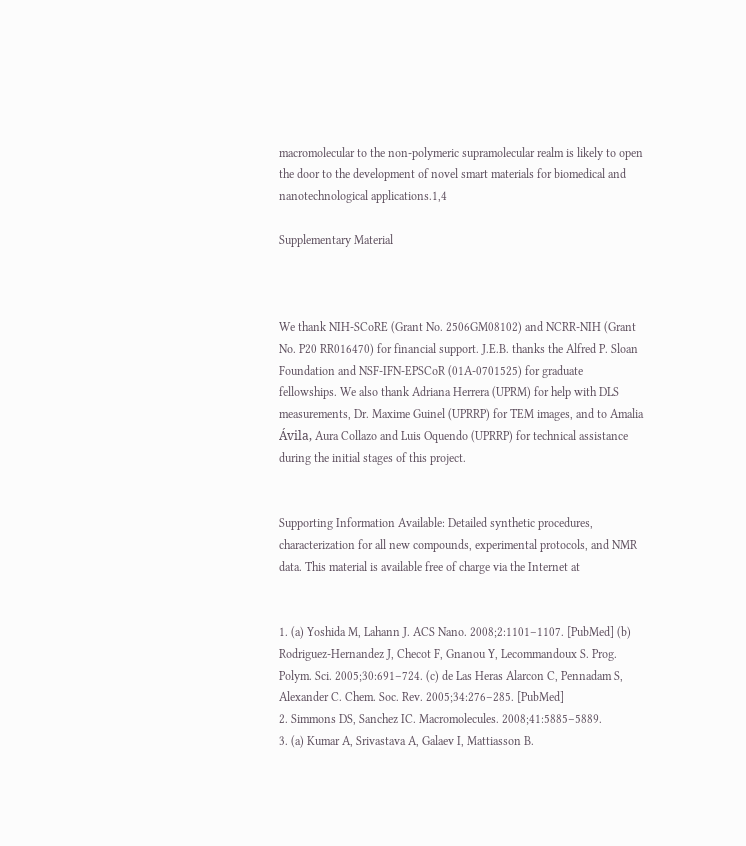macromolecular to the non-polymeric supramolecular realm is likely to open the door to the development of novel smart materials for biomedical and nanotechnological applications.1,4

Supplementary Material



We thank NIH-SCoRE (Grant No. 2506GM08102) and NCRR-NIH (Grant No. P20 RR016470) for financial support. J.E.B. thanks the Alfred P. Sloan Foundation and NSF-IFN-EPSCoR (01A-0701525) for graduate fellowships. We also thank Adriana Herrera (UPRM) for help with DLS measurements, Dr. Maxime Guinel (UPRRP) for TEM images, and to Amalia Ávila, Aura Collazo and Luis Oquendo (UPRRP) for technical assistance during the initial stages of this project.


Supporting Information Available: Detailed synthetic procedures, characterization for all new compounds, experimental protocols, and NMR data. This material is available free of charge via the Internet at


1. (a) Yoshida M, Lahann J. ACS Nano. 2008;2:1101–1107. [PubMed] (b) Rodriguez-Hernandez J, Checot F, Gnanou Y, Lecommandoux S. Prog. Polym. Sci. 2005;30:691–724. (c) de Las Heras Alarcon C, Pennadam S, Alexander C. Chem. Soc. Rev. 2005;34:276–285. [PubMed]
2. Simmons DS, Sanchez IC. Macromolecules. 2008;41:5885–5889.
3. (a) Kumar A, Srivastava A, Galaev I, Mattiasson B.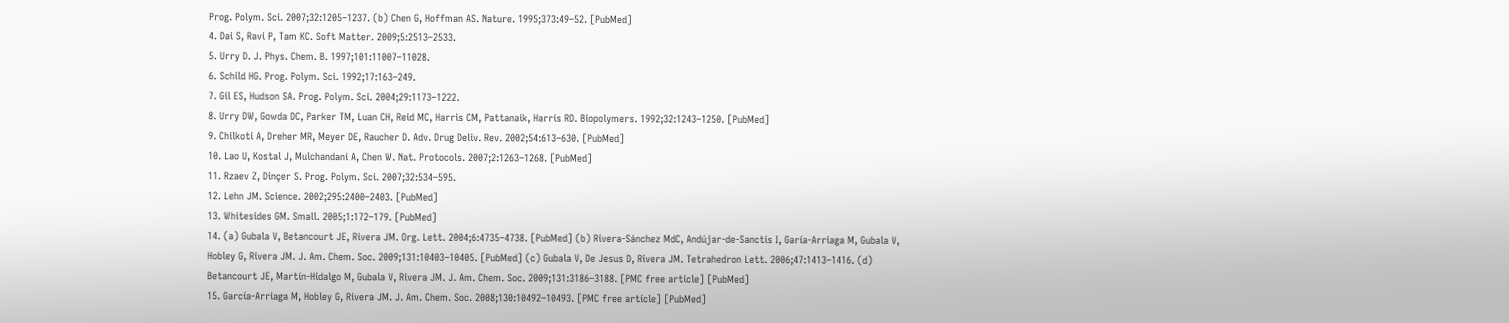Prog. Polym. Sci. 2007;32:1205–1237. (b) Chen G, Hoffman AS. Nature. 1995;373:49–52. [PubMed]
4. Dai S, Ravi P, Tam KC. Soft Matter. 2009;5:2513–2533.
5. Urry D. J. Phys. Chem. B. 1997;101:11007–11028.
6. Schild HG. Prog. Polym. Sci. 1992;17:163–249.
7. Gil ES, Hudson SA. Prog. Polym. Sci. 2004;29:1173–1222.
8. Urry DW, Gowda DC, Parker TM, Luan CH, Reid MC, Harris CM, Pattanaik, Harris RD. Biopolymers. 1992;32:1243–1250. [PubMed]
9. Chilkoti A, Dreher MR, Meyer DE, Raucher D. Adv. Drug Deliv. Rev. 2002;54:613–630. [PubMed]
10. Lao U, Kostal J, Mulchandani A, Chen W. Nat. Protocols. 2007;2:1263–1268. [PubMed]
11. Rzaev Z, Dinçer S. Prog. Polym. Sci. 2007;32:534–595.
12. Lehn JM. Science. 2002;295:2400–2403. [PubMed]
13. Whitesides GM. Small. 2005;1:172–179. [PubMed]
14. (a) Gubala V, Betancourt JE, Rivera JM. Org. Lett. 2004;6:4735–4738. [PubMed] (b) Rivera-Sánchez MdC, Andújar-de-Sanctis I, Garía-Arriaga M, Gubala V, Hobley G, Rivera JM. J. Am. Chem. Soc. 2009;131:10403–10405. [PubMed] (c) Gubala V, De Jesus D, Rivera JM. Tetrahedron Lett. 2006;47:1413–1416. (d) Betancourt JE, Martín-Hidalgo M, Gubala V, Rivera JM. J. Am. Chem. Soc. 2009;131:3186–3188. [PMC free article] [PubMed]
15. García-Arriaga M, Hobley G, Rivera JM. J. Am. Chem. Soc. 2008;130:10492–10493. [PMC free article] [PubMed]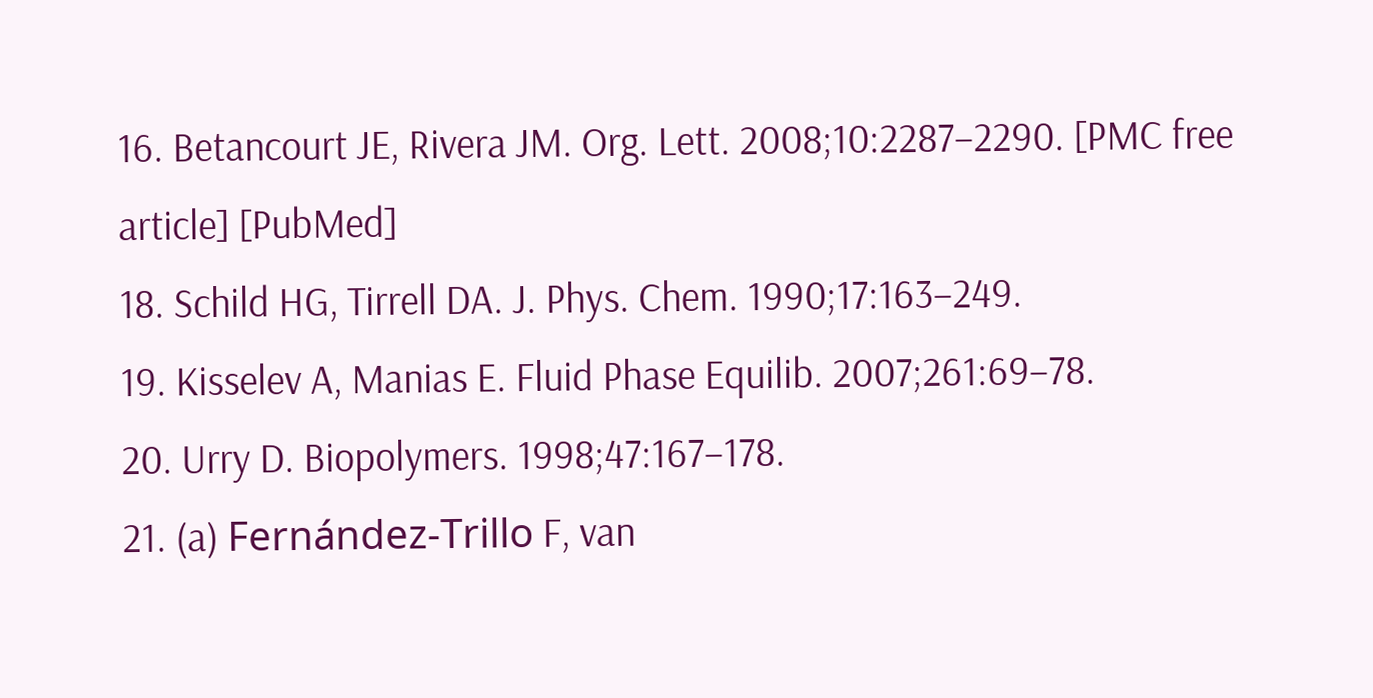16. Betancourt JE, Rivera JM. Org. Lett. 2008;10:2287–2290. [PMC free article] [PubMed]
18. Schild HG, Tirrell DA. J. Phys. Chem. 1990;17:163–249.
19. Kisselev A, Manias E. Fluid Phase Equilib. 2007;261:69–78.
20. Urry D. Biopolymers. 1998;47:167–178.
21. (a) Fernández-Trillo F, van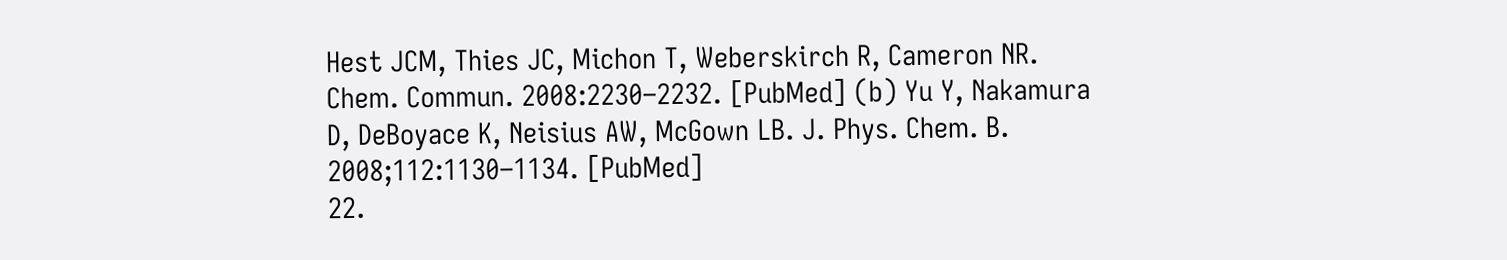Hest JCM, Thies JC, Michon T, Weberskirch R, Cameron NR. Chem. Commun. 2008:2230–2232. [PubMed] (b) Yu Y, Nakamura D, DeBoyace K, Neisius AW, McGown LB. J. Phys. Chem. B. 2008;112:1130–1134. [PubMed]
22.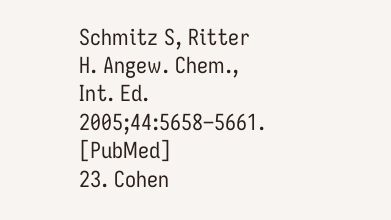Schmitz S, Ritter H. Angew. Chem., Int. Ed. 2005;44:5658–5661. [PubMed]
23. Cohen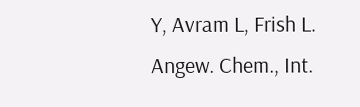Y, Avram L, Frish L. Angew. Chem., Int.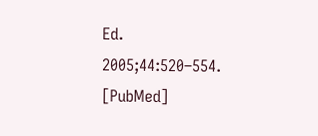Ed. 2005;44:520–554. [PubMed]